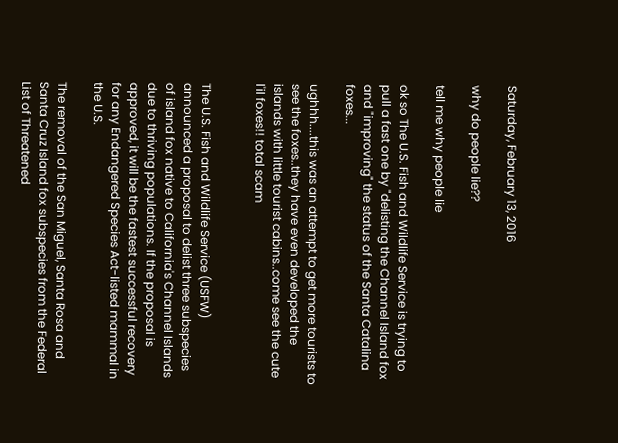Saturday, February 13, 2016

why do people lie??

tell me why people lie

ok so The U.S. Fish and Wildlife Service is trying to pull a fast one by "delisting the Channel Island fox and "improving" the status of the Santa Catalina foxes...

ughhh....this was an attempt to get more tourists to see the foxes..they have even developed the islands with little tourist cabins..come see the cute l'il foxes!! total scam


The U.S. Fish and Wildlife Service (USFW) announced a proposal to delist three subspecies of island fox native to California's Channel Islands due to thriving populations. If the proposal is approved, it will be the fastest successful recovery for any Endangered Species Act-listed mammal in the U.S.

The removal of the San Miguel, Santa Rosa and Santa Cruz Island fox subspecies from the Federal List of Threatened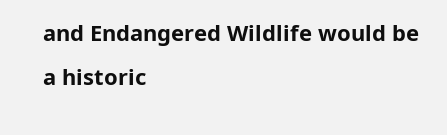and Endangered Wildlife would be a historic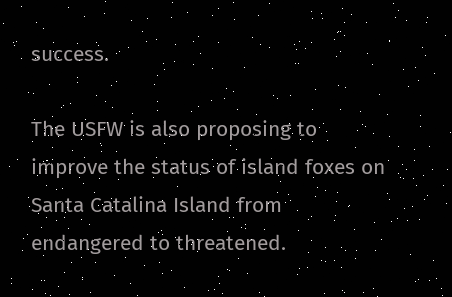success.

The USFW is also proposing to improve the status of island foxes on Santa Catalina Island from endangered to threatened.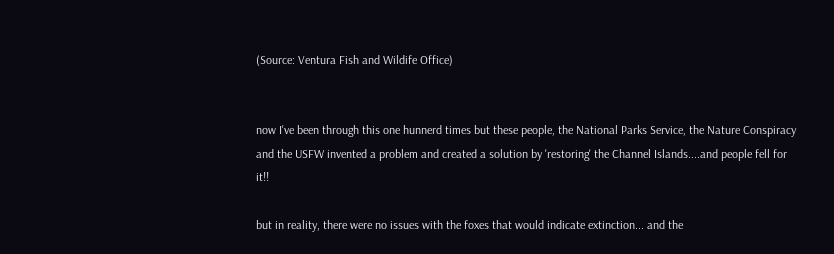(Source: Ventura Fish and Wildife Office)


now I've been through this one hunnerd times but these people, the National Parks Service, the Nature Conspiracy and the USFW invented a problem and created a solution by 'restoring' the Channel Islands....and people fell for it!!

but in reality, there were no issues with the foxes that would indicate extinction... and the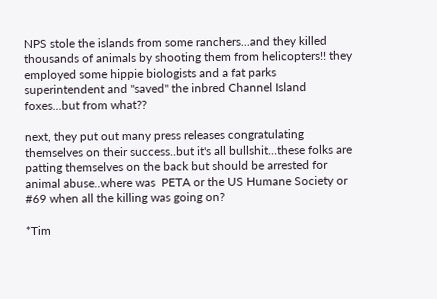NPS stole the islands from some ranchers...and they killed thousands of animals by shooting them from helicopters!! they employed some hippie biologists and a fat parks superintendent and "saved" the inbred Channel Island foxes...but from what??

next, they put out many press releases congratulating themselves on their success..but it's all bullshit...these folks are patting themselves on the back but should be arrested for animal abuse..where was  PETA or the US Humane Society or #69 when all the killing was going on?

*Tim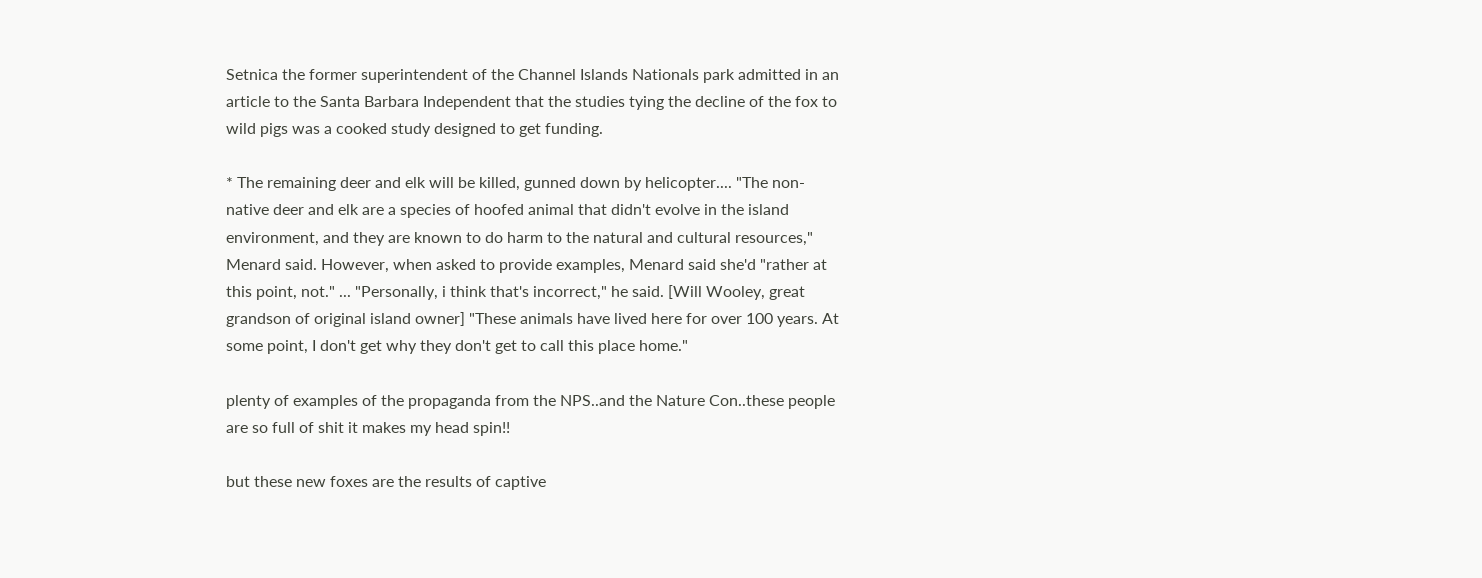Setnica the former superintendent of the Channel Islands Nationals park admitted in an article to the Santa Barbara Independent that the studies tying the decline of the fox to wild pigs was a cooked study designed to get funding.

* The remaining deer and elk will be killed, gunned down by helicopter.... "The non-native deer and elk are a species of hoofed animal that didn't evolve in the island environment, and they are known to do harm to the natural and cultural resources," Menard said. However, when asked to provide examples, Menard said she'd "rather at this point, not." ... "Personally, i think that's incorrect," he said. [Will Wooley, great grandson of original island owner] "These animals have lived here for over 100 years. At some point, I don't get why they don't get to call this place home."

plenty of examples of the propaganda from the NPS..and the Nature Con..these people are so full of shit it makes my head spin!!

but these new foxes are the results of captive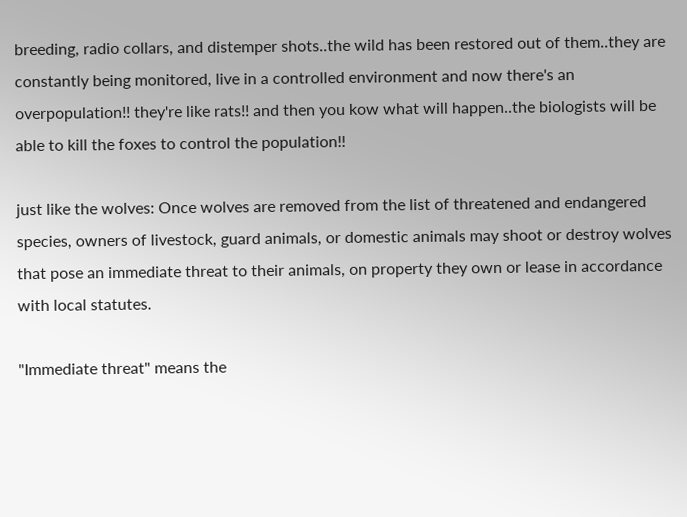breeding, radio collars, and distemper shots..the wild has been restored out of them..they are constantly being monitored, live in a controlled environment and now there's an overpopulation!! they're like rats!! and then you kow what will happen..the biologists will be able to kill the foxes to control the population!!

just like the wolves: Once wolves are removed from the list of threatened and endangered species, owners of livestock, guard animals, or domestic animals may shoot or destroy wolves that pose an immediate threat to their animals, on property they own or lease in accordance with local statutes.

"Immediate threat" means the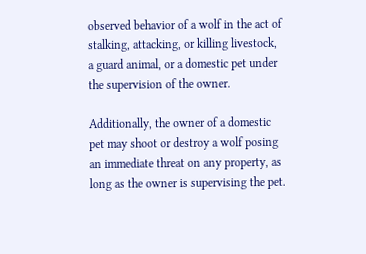observed behavior of a wolf in the act of stalking, attacking, or killing livestock, a guard animal, or a domestic pet under the supervision of the owner.

Additionally, the owner of a domestic pet may shoot or destroy a wolf posing an immediate threat on any property, as long as the owner is supervising the pet.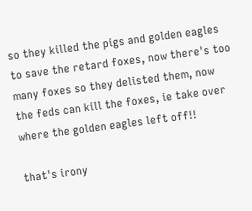so they killed the pigs and golden eagles to save the retard foxes, now there's too many foxes so they delisted them, now the feds can kill the foxes, ie take over where the golden eagles left off!!

that's irony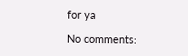for ya

No comments: